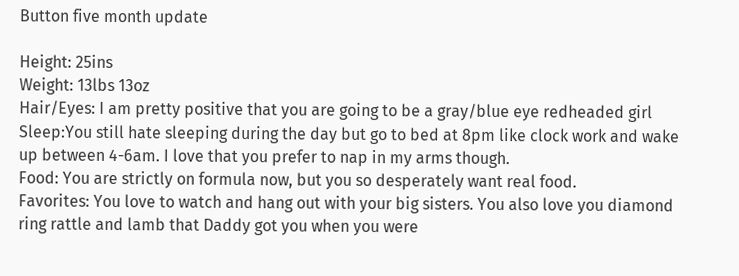Button five month update

Height: 25ins
Weight: 13lbs 13oz
Hair/Eyes: I am pretty positive that you are going to be a gray/blue eye redheaded girl
Sleep:You still hate sleeping during the day but go to bed at 8pm like clock work and wake up between 4-6am. I love that you prefer to nap in my arms though.
Food: You are strictly on formula now, but you so desperately want real food.
Favorites: You love to watch and hang out with your big sisters. You also love you diamond ring rattle and lamb that Daddy got you when you were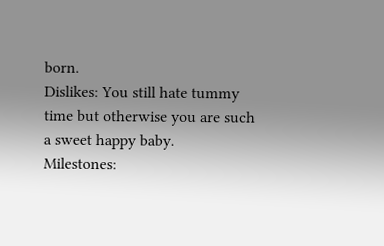born.
Dislikes: You still hate tummy time but otherwise you are such a sweet happy baby.
Milestones: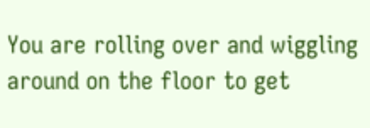You are rolling over and wiggling around on the floor to get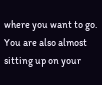where you want to go. You are also almost sitting up on your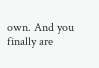own. And you finally are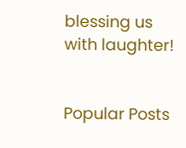blessing us with laughter!


Popular Posts